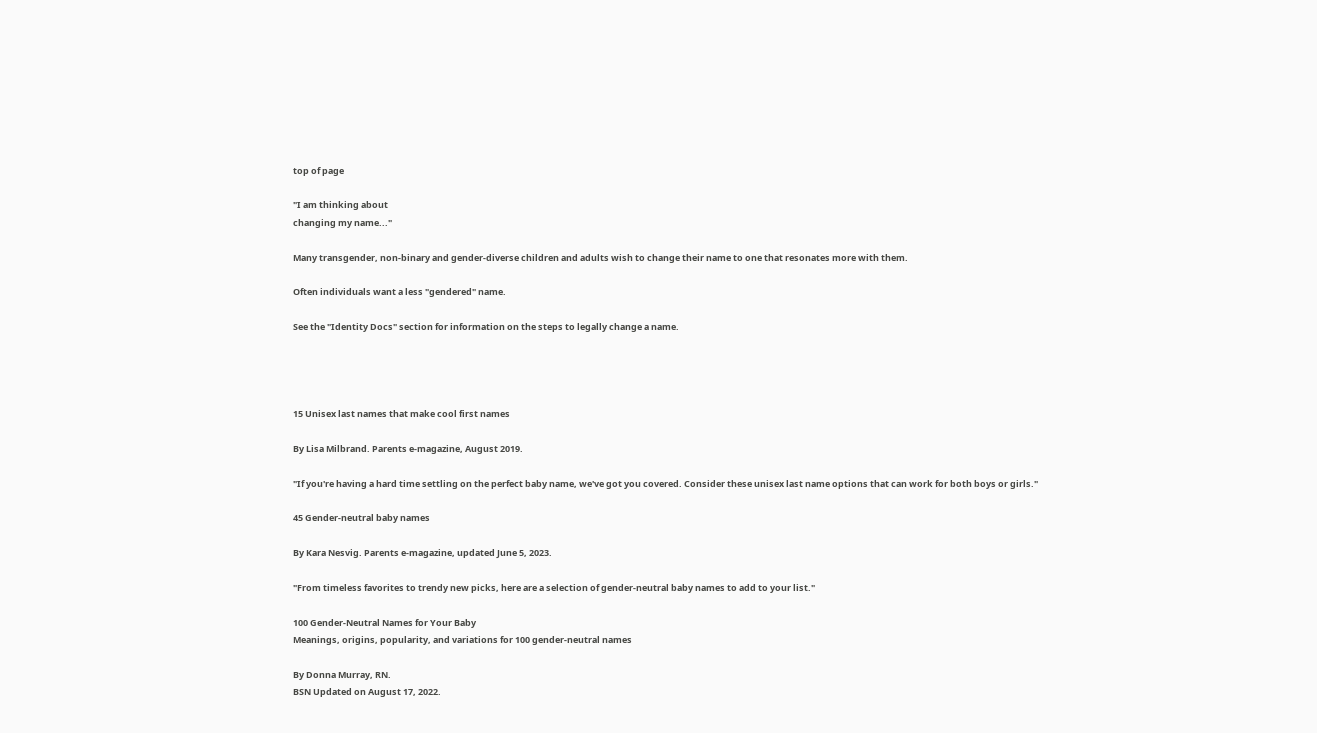top of page

"I am thinking about
changing my name..."

Many transgender, non-binary and gender-diverse children and adults wish to change their name to one that resonates more with them.

Often individuals want a less "gendered" name.

See the "Identity Docs" section for information on the steps to legally change a name.




15 Unisex last names that make cool first names

By Lisa Milbrand. Parents e-magazine, August 2019.

"If you're having a hard time settling on the perfect baby name, we've got you covered. Consider these unisex last name options that can work for both boys or girls."

45 Gender-neutral baby names

By Kara Nesvig. Parents e-magazine, updated June 5, 2023.

"From timeless favorites to trendy new picks, here are a selection of gender-neutral baby names to add to your list."

100 Gender-Neutral Names for Your Baby
Meanings, origins, popularity, and variations for 100 gender-neutral names

By Donna Murray, RN.
BSN Updated on August 17, 2022.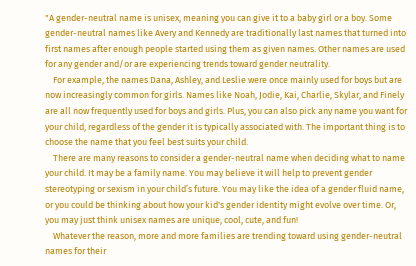"A gender-neutral name is unisex, meaning you can give it to a baby girl or a boy. Some gender-neutral names like Avery and Kennedy are traditionally last names that turned into first names after enough people started using them as given names. Other names are used for any gender and/or are experiencing trends toward gender neutrality.
    For example, the names Dana, Ashley, and Leslie were once mainly used for boys but are now increasingly common for girls. Names like Noah, Jodie, Kai, Charlie, Skylar, and Finely are all now frequently used for boys and girls. Plus, you can also pick any name you want for your child, regardless of the gender it is typically associated with. The important thing is to choose the name that you feel best suits your child.
    There are many reasons to consider a gender-neutral name when deciding what to name your child. It may be a family name. You may believe it will help to prevent gender stereotyping or sexism in your child’s future. You may like the idea of a gender fluid name, or you could be thinking about how your kid's gender identity might evolve over time. Or, you may just think unisex names are unique, cool, cute, and fun!
    Whatever the reason, more and more families are trending toward using gender-neutral names for their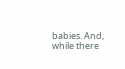babies. And, while there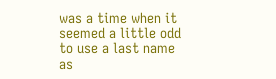was a time when it seemed a little odd to use a last name as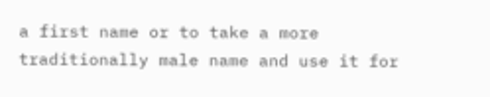a first name or to take a more traditionally male name and use it for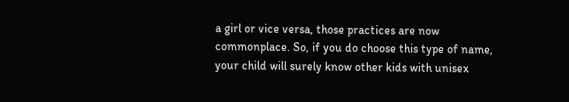a girl or vice versa, those practices are now commonplace. So, if you do choose this type of name, your child will surely know other kids with unisex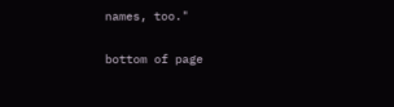names, too."


bottom of page